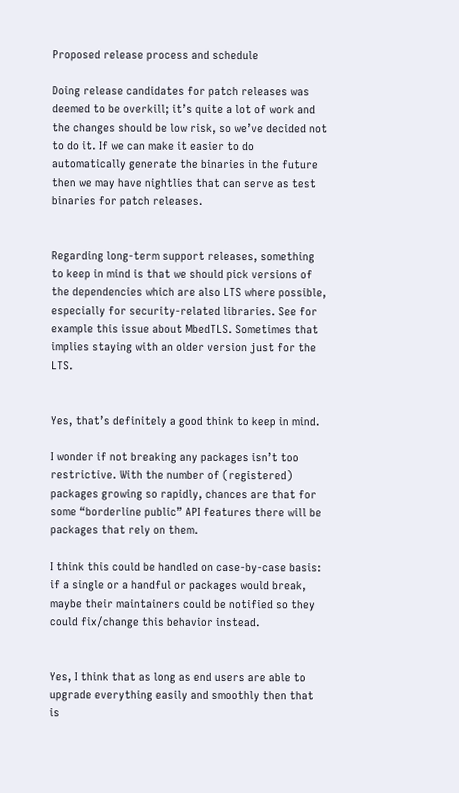Proposed release process and schedule

Doing release candidates for patch releases was deemed to be overkill; it’s quite a lot of work and the changes should be low risk, so we’ve decided not to do it. If we can make it easier to do automatically generate the binaries in the future then we may have nightlies that can serve as test binaries for patch releases.


Regarding long-term support releases, something to keep in mind is that we should pick versions of the dependencies which are also LTS where possible, especially for security-related libraries. See for example this issue about MbedTLS. Sometimes that implies staying with an older version just for the LTS.


Yes, that’s definitely a good think to keep in mind.

I wonder if not breaking any packages isn’t too restrictive. With the number of (registered) packages growing so rapidly, chances are that for some “borderline public” API features there will be packages that rely on them.

I think this could be handled on case-by-case basis: if a single or a handful or packages would break, maybe their maintainers could be notified so they could fix/change this behavior instead.


Yes, I think that as long as end users are able to upgrade everything easily and smoothly then that is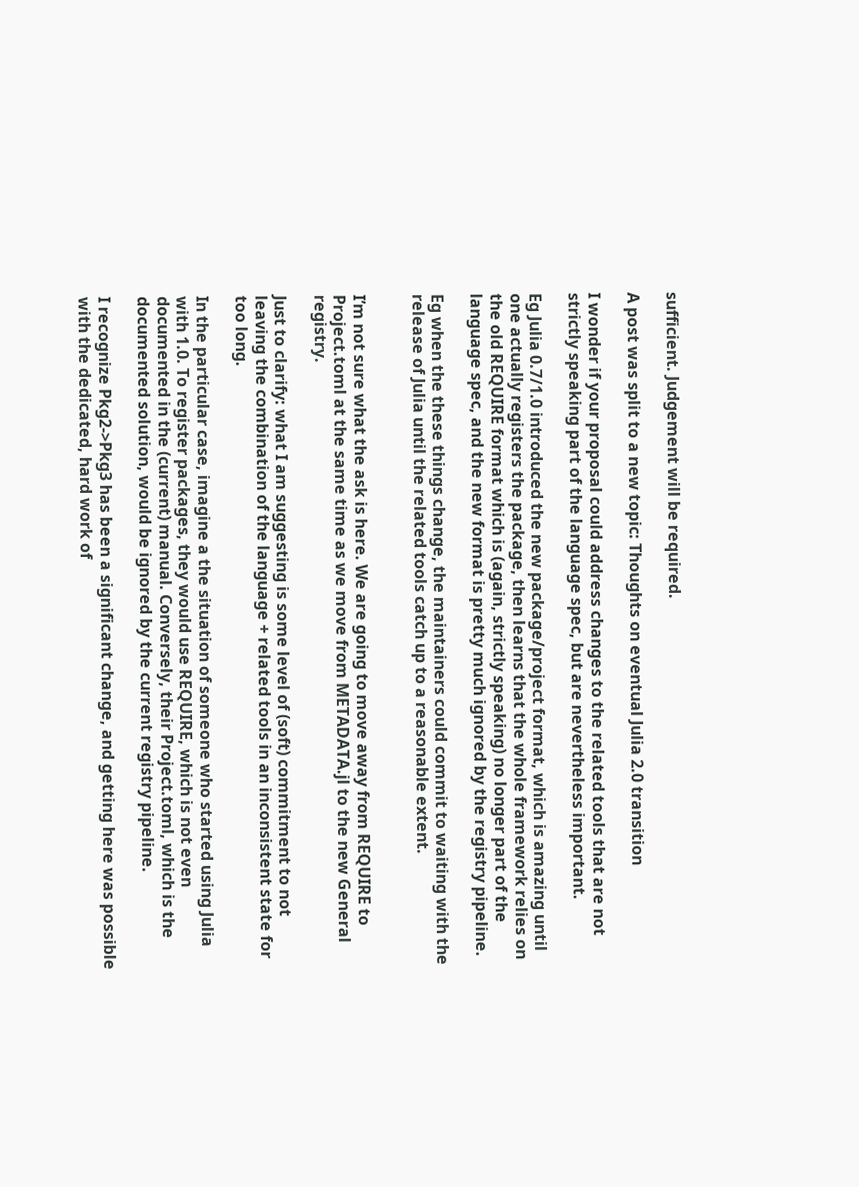sufficient. Judgement will be required.

A post was split to a new topic: Thoughts on eventual Julia 2.0 transition

I wonder if your proposal could address changes to the related tools that are not strictly speaking part of the language spec, but are nevertheless important.

Eg Julia 0.7/1.0 introduced the new package/project format, which is amazing until one actually registers the package, then learns that the whole framework relies on the old REQUIRE format which is (again, strictly speaking) no longer part of the language spec, and the new format is pretty much ignored by the registry pipeline.

Eg when the these things change, the maintainers could commit to waiting with the release of Julia until the related tools catch up to a reasonable extent.


I’m not sure what the ask is here. We are going to move away from REQUIRE to Project.toml at the same time as we move from METADATA.jl to the new General registry.

Just to clarify: what I am suggesting is some level of (soft) commitment to not leaving the combination of the language + related tools in an inconsistent state for too long.

In the particular case, imagine a the situation of someone who started using Julia with 1.0. To register packages, they would use REQUIRE, which is not even documented in the (current) manual. Conversely, their Project.toml, which is the documented solution, would be ignored by the current registry pipeline.

I recognize Pkg2->Pkg3 has been a significant change, and getting here was possible with the dedicated, hard work of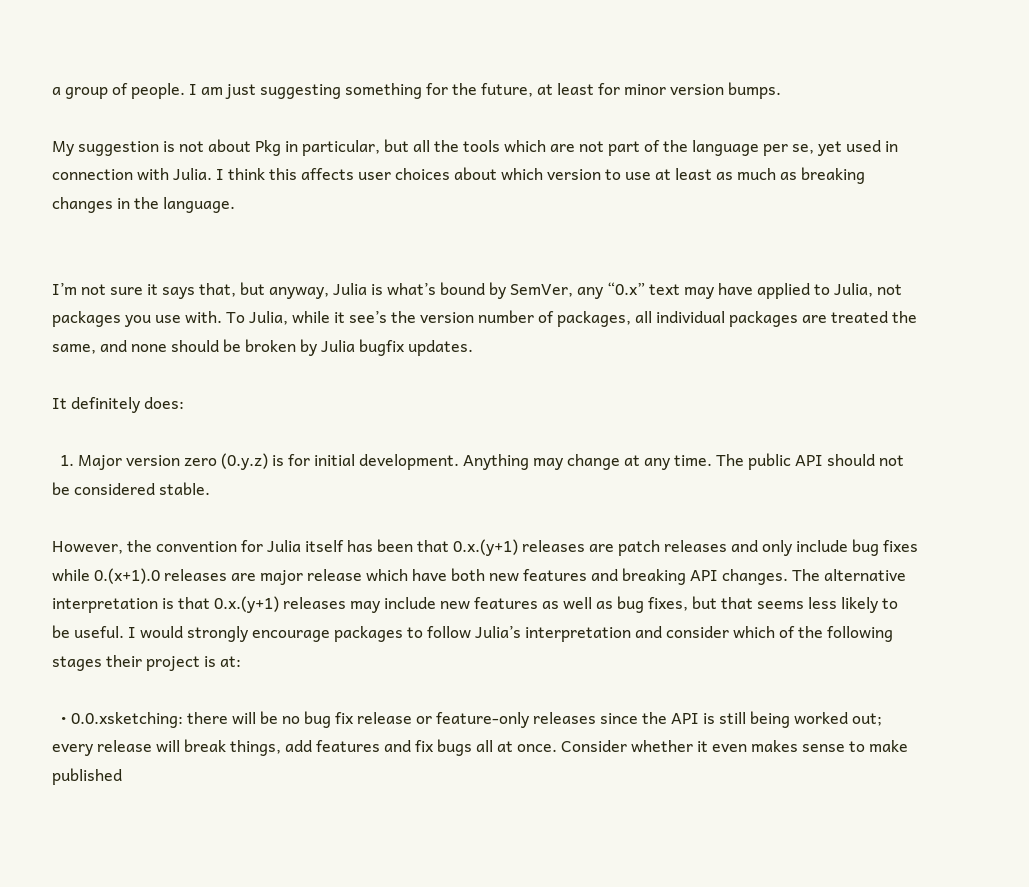a group of people. I am just suggesting something for the future, at least for minor version bumps.

My suggestion is not about Pkg in particular, but all the tools which are not part of the language per se, yet used in connection with Julia. I think this affects user choices about which version to use at least as much as breaking changes in the language.


I’m not sure it says that, but anyway, Julia is what’s bound by SemVer, any “0.x” text may have applied to Julia, not packages you use with. To Julia, while it see’s the version number of packages, all individual packages are treated the same, and none should be broken by Julia bugfix updates.

It definitely does:

  1. Major version zero (0.y.z) is for initial development. Anything may change at any time. The public API should not be considered stable.

However, the convention for Julia itself has been that 0.x.(y+1) releases are patch releases and only include bug fixes while 0.(x+1).0 releases are major release which have both new features and breaking API changes. The alternative interpretation is that 0.x.(y+1) releases may include new features as well as bug fixes, but that seems less likely to be useful. I would strongly encourage packages to follow Julia’s interpretation and consider which of the following stages their project is at:

  • 0.0.xsketching: there will be no bug fix release or feature-only releases since the API is still being worked out; every release will break things, add features and fix bugs all at once. Consider whether it even makes sense to make published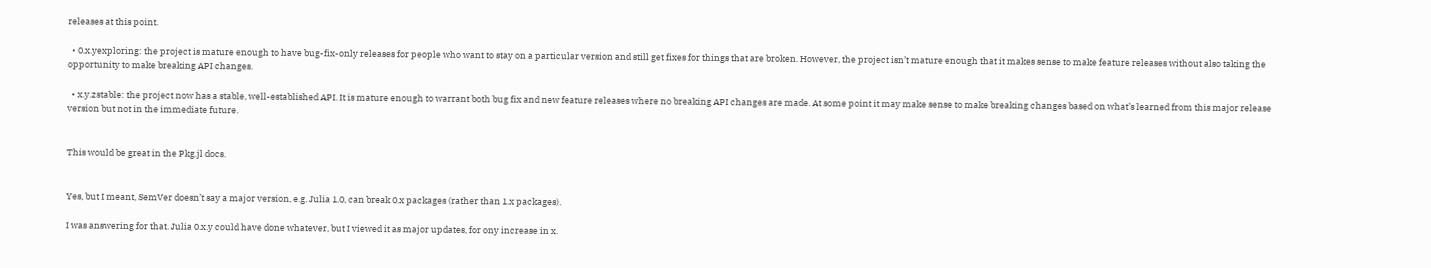releases at this point.

  • 0.x.yexploring: the project is mature enough to have bug-fix-only releases for people who want to stay on a particular version and still get fixes for things that are broken. However, the project isn’t mature enough that it makes sense to make feature releases without also taking the opportunity to make breaking API changes.

  • x.y.zstable: the project now has a stable, well-established API. It is mature enough to warrant both bug fix and new feature releases where no breaking API changes are made. At some point it may make sense to make breaking changes based on what’s learned from this major release version but not in the immediate future.


This would be great in the Pkg.jl docs.


Yes, but I meant, SemVer doesn’t say a major version, e.g. Julia 1.0, can break 0.x packages (rather than 1.x packages).

I was answering for that. Julia 0.x.y could have done whatever, but I viewed it as major updates, for ony increase in x.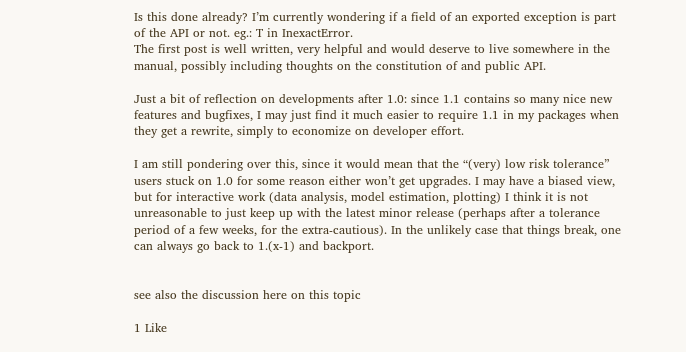Is this done already? I’m currently wondering if a field of an exported exception is part of the API or not. eg.: T in InexactError.
The first post is well written, very helpful and would deserve to live somewhere in the manual, possibly including thoughts on the constitution of and public API.

Just a bit of reflection on developments after 1.0: since 1.1 contains so many nice new features and bugfixes, I may just find it much easier to require 1.1 in my packages when they get a rewrite, simply to economize on developer effort.

I am still pondering over this, since it would mean that the “(very) low risk tolerance” users stuck on 1.0 for some reason either won’t get upgrades. I may have a biased view, but for interactive work (data analysis, model estimation, plotting) I think it is not unreasonable to just keep up with the latest minor release (perhaps after a tolerance period of a few weeks, for the extra-cautious). In the unlikely case that things break, one can always go back to 1.(x-1) and backport.


see also the discussion here on this topic

1 Like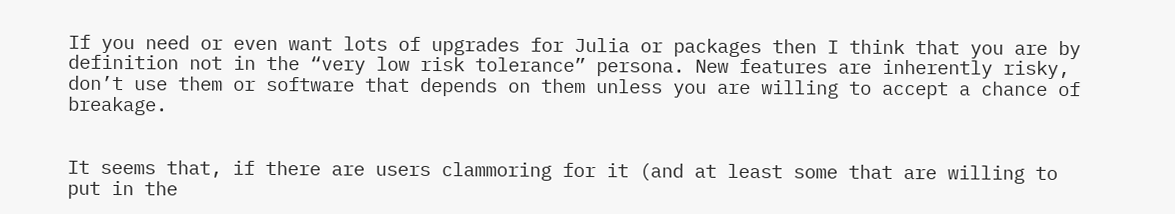If you need or even want lots of upgrades for Julia or packages then I think that you are by definition not in the “very low risk tolerance” persona. New features are inherently risky, don’t use them or software that depends on them unless you are willing to accept a chance of breakage.


It seems that, if there are users clammoring for it (and at least some that are willing to put in the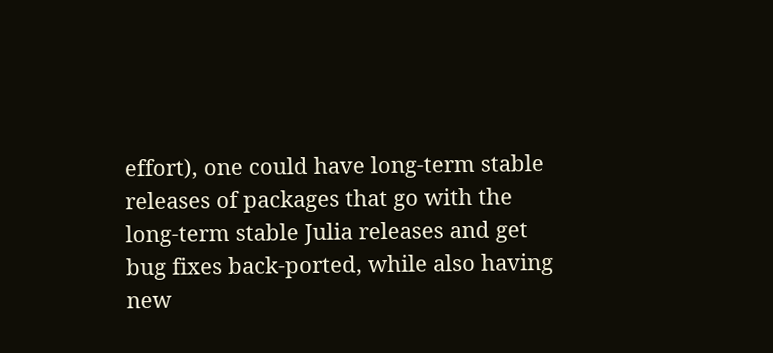effort), one could have long-term stable releases of packages that go with the long-term stable Julia releases and get bug fixes back-ported, while also having new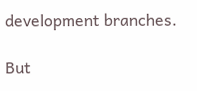development branches.

But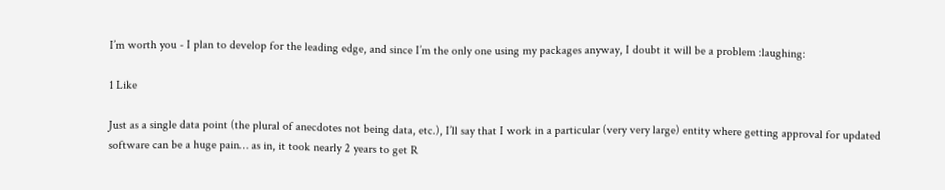I’m worth you - I plan to develop for the leading edge, and since I’m the only one using my packages anyway, I doubt it will be a problem :laughing:

1 Like

Just as a single data point (the plural of anecdotes not being data, etc.), I’ll say that I work in a particular (very very large) entity where getting approval for updated software can be a huge pain… as in, it took nearly 2 years to get R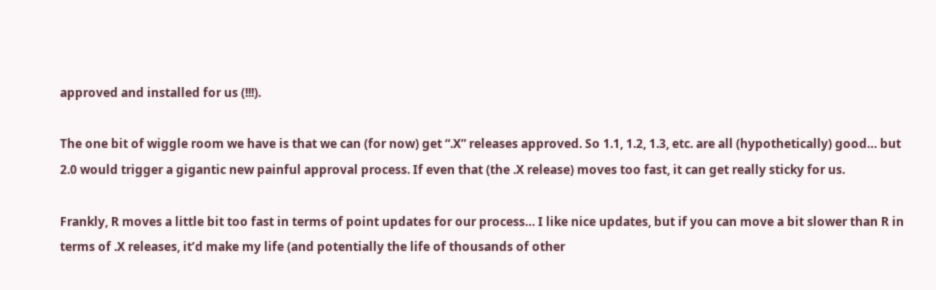approved and installed for us (!!!).

The one bit of wiggle room we have is that we can (for now) get “.X” releases approved. So 1.1, 1.2, 1.3, etc. are all (hypothetically) good… but 2.0 would trigger a gigantic new painful approval process. If even that (the .X release) moves too fast, it can get really sticky for us.

Frankly, R moves a little bit too fast in terms of point updates for our process… I like nice updates, but if you can move a bit slower than R in terms of .X releases, it’d make my life (and potentially the life of thousands of other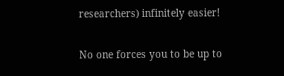researchers) infinitely easier!

No one forces you to be up to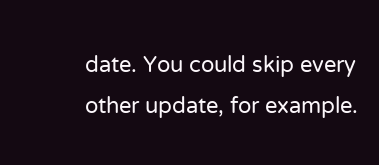date. You could skip every other update, for example.